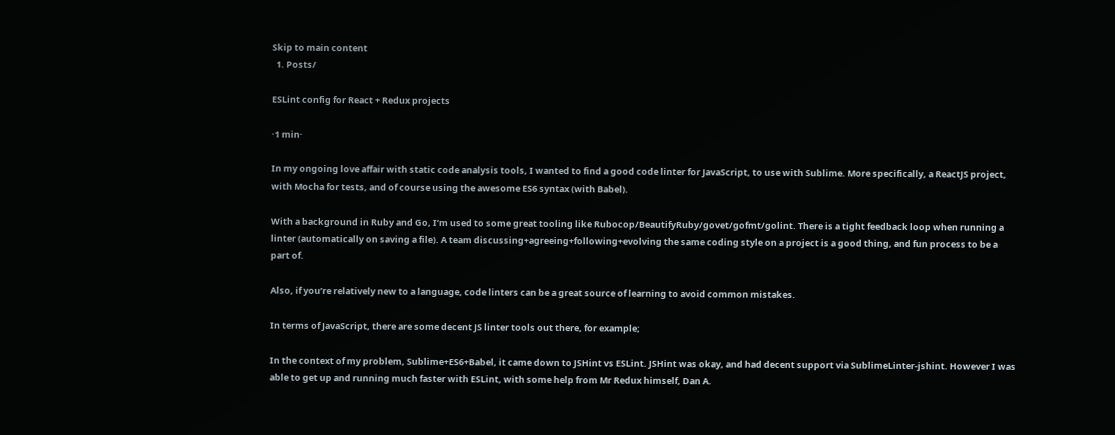Skip to main content
  1. Posts/

ESLint config for React + Redux projects

·1 min·

In my ongoing love affair with static code analysis tools, I wanted to find a good code linter for JavaScript, to use with Sublime. More specifically, a ReactJS project, with Mocha for tests, and of course using the awesome ES6 syntax (with Babel).

With a background in Ruby and Go, I’m used to some great tooling like Rubocop/BeautifyRuby/govet/gofmt/golint. There is a tight feedback loop when running a linter (automatically on saving a file). A team discussing+agreeing+following+evolving the same coding style on a project is a good thing, and fun process to be a part of.

Also, if you’re relatively new to a language, code linters can be a great source of learning to avoid common mistakes.

In terms of JavaScript, there are some decent JS linter tools out there, for example;

In the context of my problem, Sublime+ES6+Babel, it came down to JSHint vs ESLint. JSHint was okay, and had decent support via SublimeLinter-jshint. However I was able to get up and running much faster with ESLint, with some help from Mr Redux himself, Dan A.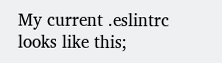My current .eslintrc looks like this;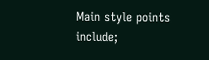Main style points include;